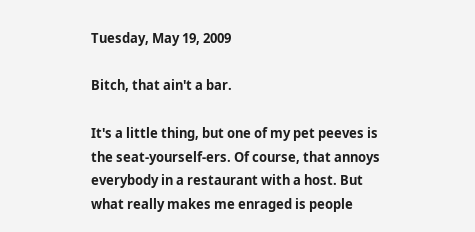Tuesday, May 19, 2009

Bitch, that ain't a bar.

It's a little thing, but one of my pet peeves is the seat-yourself-ers. Of course, that annoys everybody in a restaurant with a host. But what really makes me enraged is people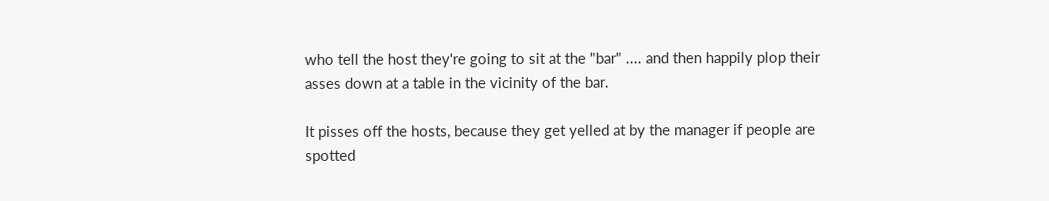who tell the host they're going to sit at the "bar" .... and then happily plop their asses down at a table in the vicinity of the bar.

It pisses off the hosts, because they get yelled at by the manager if people are spotted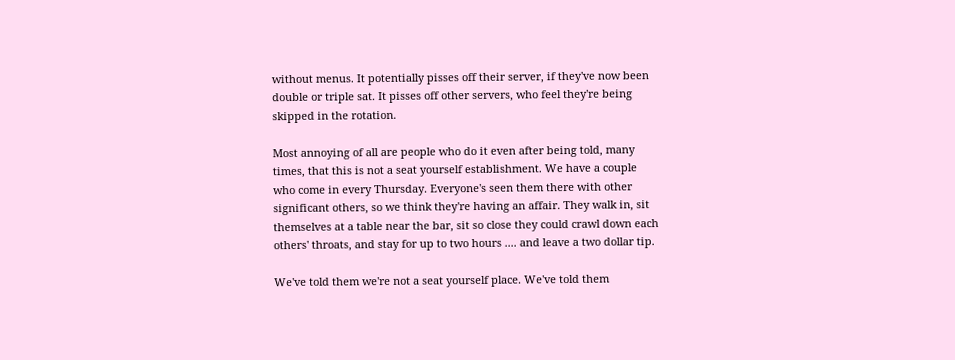without menus. It potentially pisses off their server, if they've now been double or triple sat. It pisses off other servers, who feel they're being skipped in the rotation.

Most annoying of all are people who do it even after being told, many times, that this is not a seat yourself establishment. We have a couple who come in every Thursday. Everyone's seen them there with other significant others, so we think they're having an affair. They walk in, sit themselves at a table near the bar, sit so close they could crawl down each others' throats, and stay for up to two hours .... and leave a two dollar tip.

We've told them we're not a seat yourself place. We've told them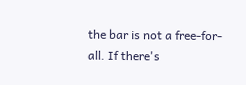the bar is not a free-for-all. If there's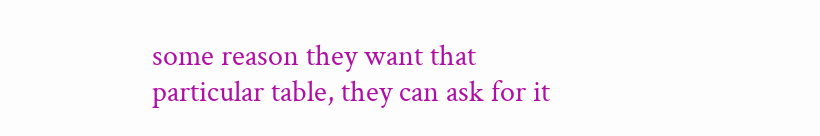some reason they want that particular table, they can ask for it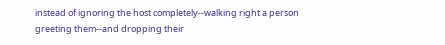instead of ignoring the host completely--walking right a person greeting them--and dropping their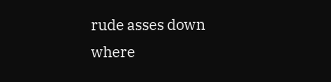rude asses down where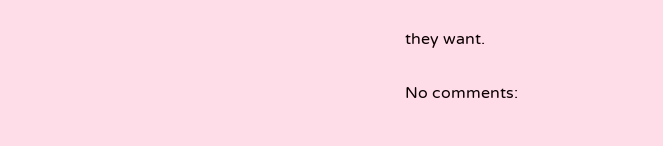they want.

No comments: